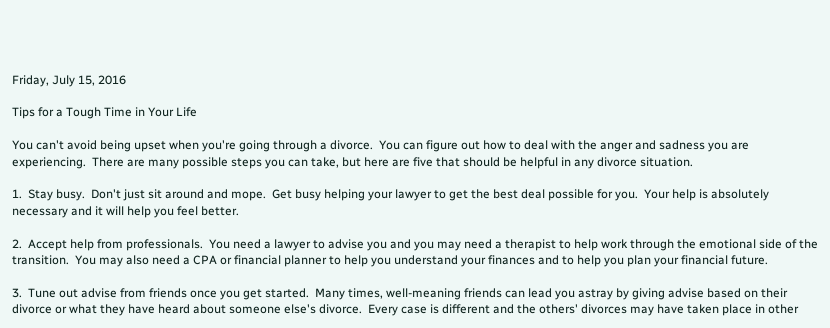Friday, July 15, 2016

Tips for a Tough Time in Your Life

You can't avoid being upset when you're going through a divorce.  You can figure out how to deal with the anger and sadness you are experiencing.  There are many possible steps you can take, but here are five that should be helpful in any divorce situation.

1.  Stay busy.  Don't just sit around and mope.  Get busy helping your lawyer to get the best deal possible for you.  Your help is absolutely necessary and it will help you feel better.

2.  Accept help from professionals.  You need a lawyer to advise you and you may need a therapist to help work through the emotional side of the transition.  You may also need a CPA or financial planner to help you understand your finances and to help you plan your financial future.

3.  Tune out advise from friends once you get started.  Many times, well-meaning friends can lead you astray by giving advise based on their divorce or what they have heard about someone else's divorce.  Every case is different and the others' divorces may have taken place in other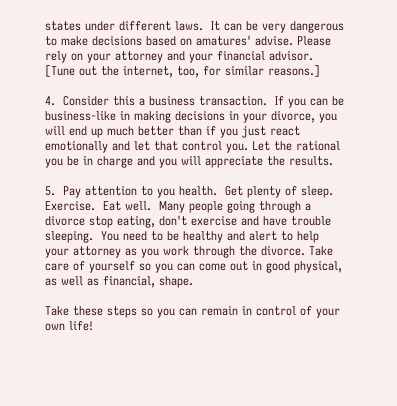states under different laws.  It can be very dangerous to make decisions based on amatures' advise. Please rely on your attorney and your financial advisor. [Tune out the internet, too, for similar reasons.]

4.  Consider this a business transaction.  If you can be business-like in making decisions in your divorce, you will end up much better than if you just react emotionally and let that control you. Let the rational you be in charge and you will appreciate the results.

5.  Pay attention to you health.  Get plenty of sleep.  Exercise.  Eat well.  Many people going through a divorce stop eating, don't exercise and have trouble sleeping.  You need to be healthy and alert to help your attorney as you work through the divorce. Take care of yourself so you can come out in good physical, as well as financial, shape.

Take these steps so you can remain in control of your own life!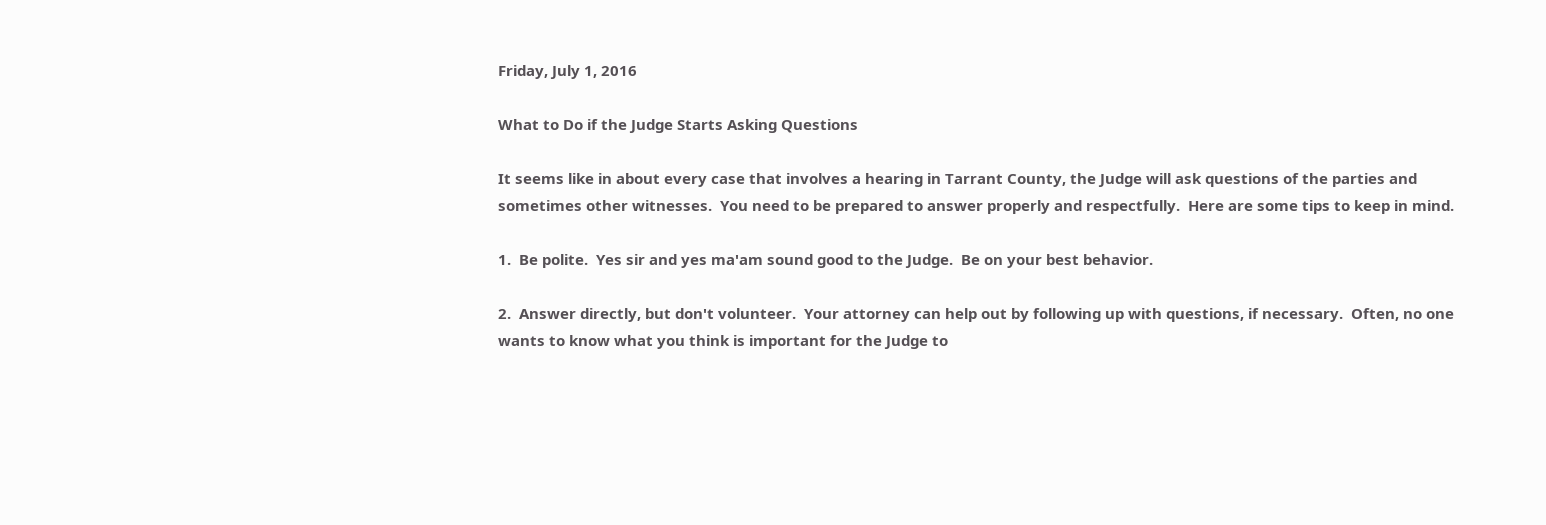Friday, July 1, 2016

What to Do if the Judge Starts Asking Questions

It seems like in about every case that involves a hearing in Tarrant County, the Judge will ask questions of the parties and sometimes other witnesses.  You need to be prepared to answer properly and respectfully.  Here are some tips to keep in mind.

1.  Be polite.  Yes sir and yes ma'am sound good to the Judge.  Be on your best behavior.

2.  Answer directly, but don't volunteer.  Your attorney can help out by following up with questions, if necessary.  Often, no one wants to know what you think is important for the Judge to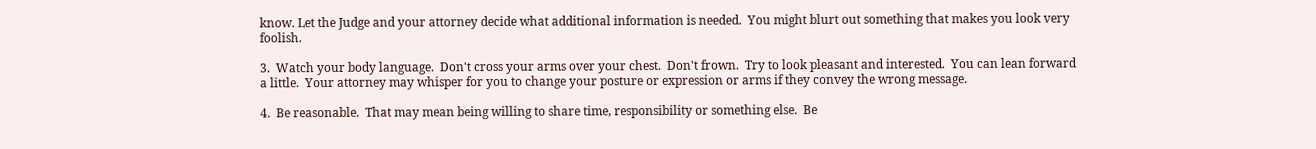know. Let the Judge and your attorney decide what additional information is needed.  You might blurt out something that makes you look very foolish.

3.  Watch your body language.  Don't cross your arms over your chest.  Don't frown.  Try to look pleasant and interested.  You can lean forward a little.  Your attorney may whisper for you to change your posture or expression or arms if they convey the wrong message.

4.  Be reasonable.  That may mean being willing to share time, responsibility or something else.  Be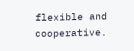flexible and cooperative.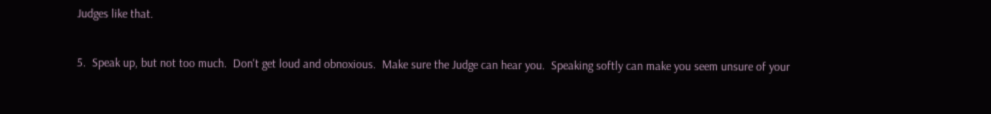Judges like that.

5.  Speak up, but not too much.  Don't get loud and obnoxious.  Make sure the Judge can hear you.  Speaking softly can make you seem unsure of your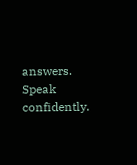answers.  Speak confidently.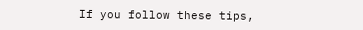If you follow these tips,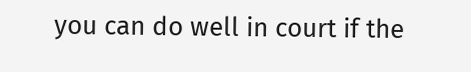you can do well in court if the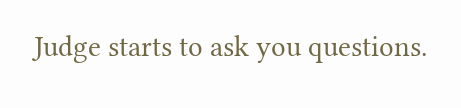Judge starts to ask you questions.